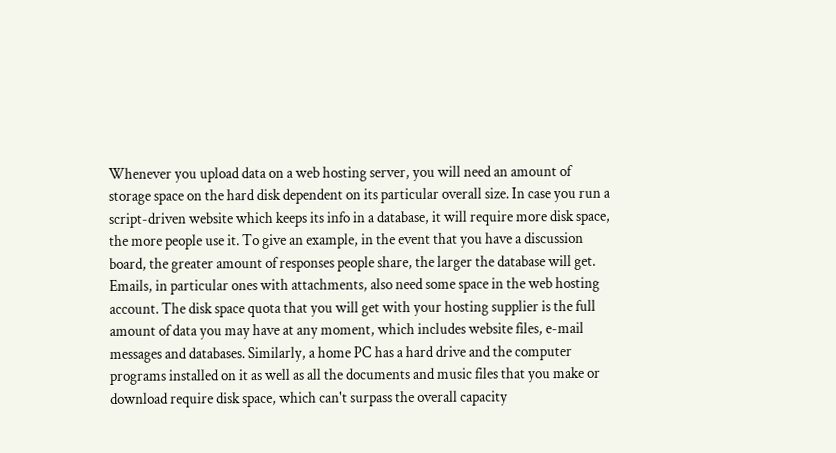Whenever you upload data on a web hosting server, you will need an amount of storage space on the hard disk dependent on its particular overall size. In case you run a script-driven website which keeps its info in a database, it will require more disk space, the more people use it. To give an example, in the event that you have a discussion board, the greater amount of responses people share, the larger the database will get. Emails, in particular ones with attachments, also need some space in the web hosting account. The disk space quota that you will get with your hosting supplier is the full amount of data you may have at any moment, which includes website files, e-mail messages and databases. Similarly, a home PC has a hard drive and the computer programs installed on it as well as all the documents and music files that you make or download require disk space, which can't surpass the overall capacity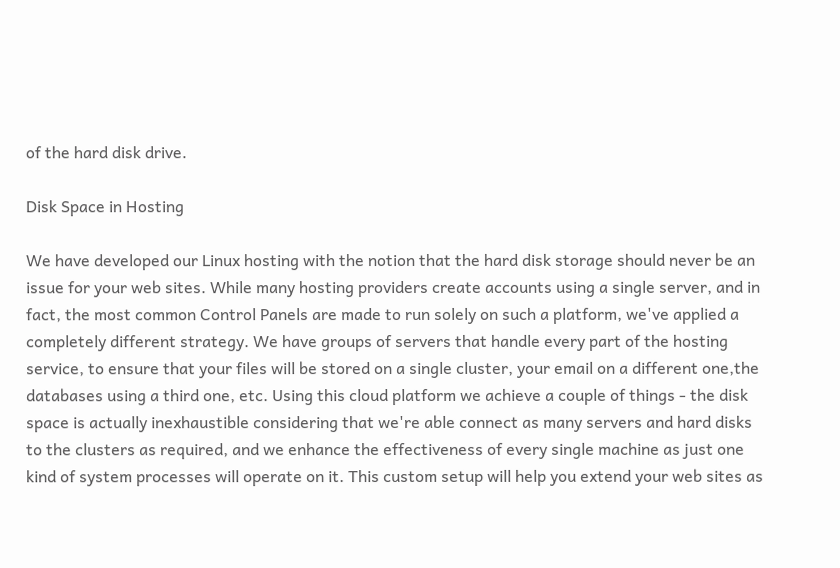of the hard disk drive.

Disk Space in Hosting

We have developed our Linux hosting with the notion that the hard disk storage should never be an issue for your web sites. While many hosting providers create accounts using a single server, and in fact, the most common Control Panels are made to run solely on such a platform, we've applied a completely different strategy. We have groups of servers that handle every part of the hosting service, to ensure that your files will be stored on a single cluster, your email on a different one,the databases using a third one, etc. Using this cloud platform we achieve a couple of things - the disk space is actually inexhaustible considering that we're able connect as many servers and hard disks to the clusters as required, and we enhance the effectiveness of every single machine as just one kind of system processes will operate on it. This custom setup will help you extend your web sites as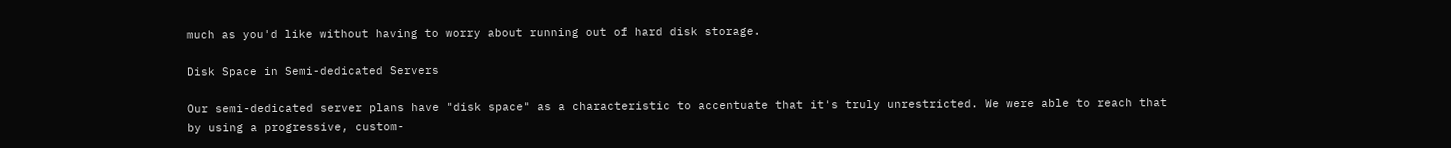much as you'd like without having to worry about running out of hard disk storage.

Disk Space in Semi-dedicated Servers

Our semi-dedicated server plans have "disk space" as a characteristic to accentuate that it's truly unrestricted. We were able to reach that by using a progressive, custom-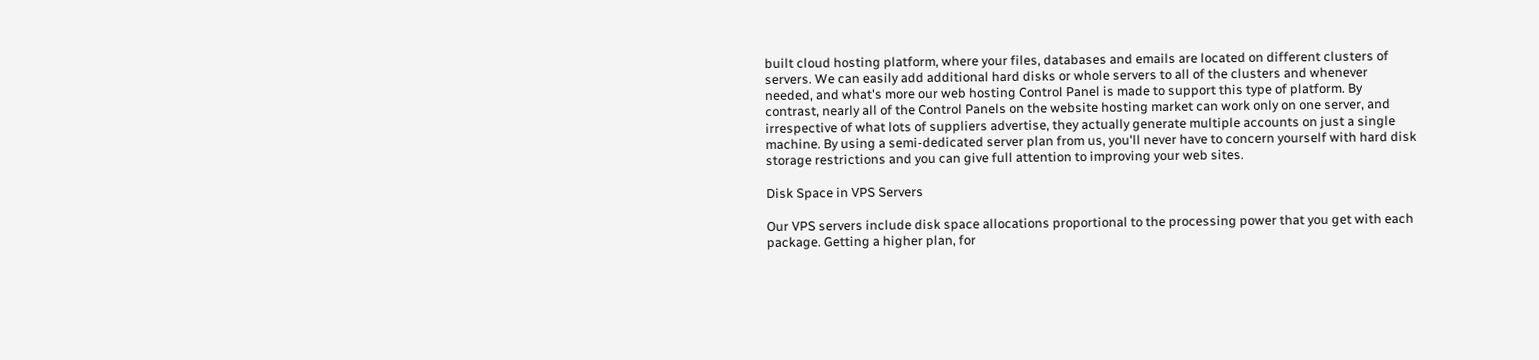built cloud hosting platform, where your files, databases and emails are located on different clusters of servers. We can easily add additional hard disks or whole servers to all of the clusters and whenever needed, and what's more our web hosting Control Panel is made to support this type of platform. By contrast, nearly all of the Control Panels on the website hosting market can work only on one server, and irrespective of what lots of suppliers advertise, they actually generate multiple accounts on just a single machine. By using a semi-dedicated server plan from us, you'll never have to concern yourself with hard disk storage restrictions and you can give full attention to improving your web sites.

Disk Space in VPS Servers

Our VPS servers include disk space allocations proportional to the processing power that you get with each package. Getting a higher plan, for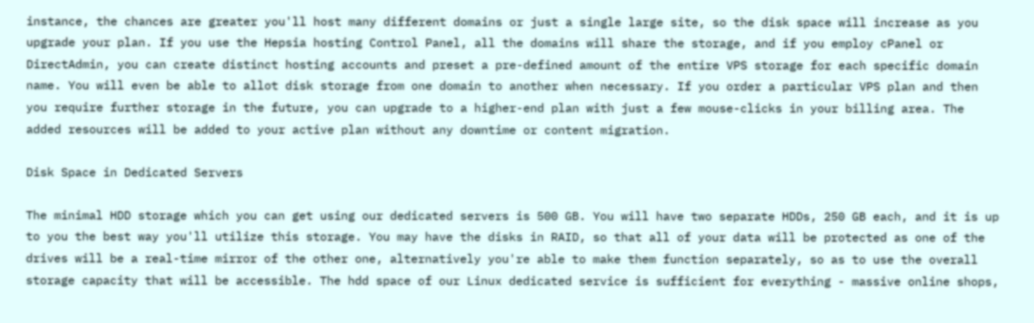instance, the chances are greater you'll host many different domains or just a single large site, so the disk space will increase as you upgrade your plan. If you use the Hepsia hosting Control Panel, all the domains will share the storage, and if you employ cPanel or DirectAdmin, you can create distinct hosting accounts and preset a pre-defined amount of the entire VPS storage for each specific domain name. You will even be able to allot disk storage from one domain to another when necessary. If you order a particular VPS plan and then you require further storage in the future, you can upgrade to a higher-end plan with just a few mouse-clicks in your billing area. The added resources will be added to your active plan without any downtime or content migration.

Disk Space in Dedicated Servers

The minimal HDD storage which you can get using our dedicated servers is 500 GB. You will have two separate HDDs, 250 GB each, and it is up to you the best way you'll utilize this storage. You may have the disks in RAID, so that all of your data will be protected as one of the drives will be a real-time mirror of the other one, alternatively you're able to make them function separately, so as to use the overall storage capacity that will be accessible. The hdd space of our Linux dedicated service is sufficient for everything - massive online shops,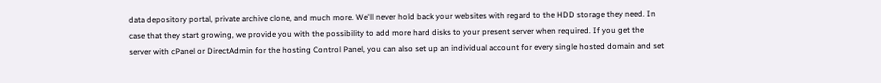data depository portal, private archive clone, and much more. We'll never hold back your websites with regard to the HDD storage they need. In case that they start growing, we provide you with the possibility to add more hard disks to your present server when required. If you get the server with cPanel or DirectAdmin for the hosting Control Panel, you can also set up an individual account for every single hosted domain and set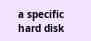a specific hard disk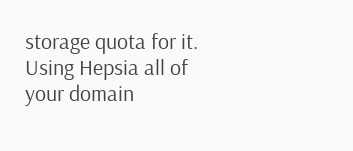storage quota for it. Using Hepsia all of your domain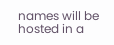names will be hosted in a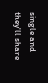single and they'll share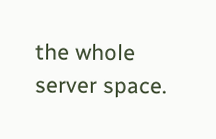the whole server space.